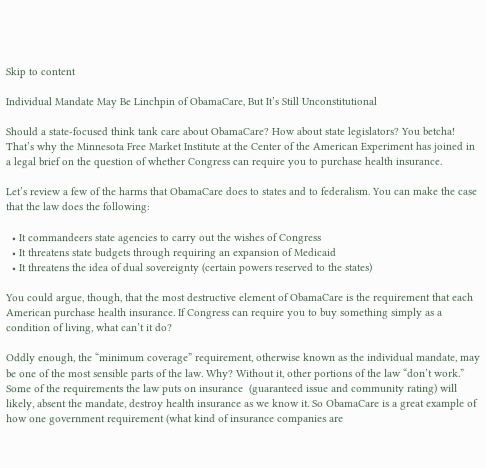Skip to content

Individual Mandate May Be Linchpin of ObamaCare, But It’s Still Unconstitutional

Should a state-focused think tank care about ObamaCare? How about state legislators? You betcha! That’s why the Minnesota Free Market Institute at the Center of the American Experiment has joined in a legal brief on the question of whether Congress can require you to purchase health insurance.

Let’s review a few of the harms that ObamaCare does to states and to federalism. You can make the case that the law does the following:

  • It commandeers state agencies to carry out the wishes of Congress
  • It threatens state budgets through requiring an expansion of Medicaid
  • It threatens the idea of dual sovereignty (certain powers reserved to the states)

You could argue, though, that the most destructive element of ObamaCare is the requirement that each American purchase health insurance. If Congress can require you to buy something simply as a condition of living, what can’t it do?

Oddly enough, the “minimum coverage” requirement, otherwise known as the individual mandate, may be one of the most sensible parts of the law. Why? Without it, other portions of the law “don’t work.” Some of the requirements the law puts on insurance  (guaranteed issue and community rating) will likely, absent the mandate, destroy health insurance as we know it. So ObamaCare is a great example of how one government requirement (what kind of insurance companies are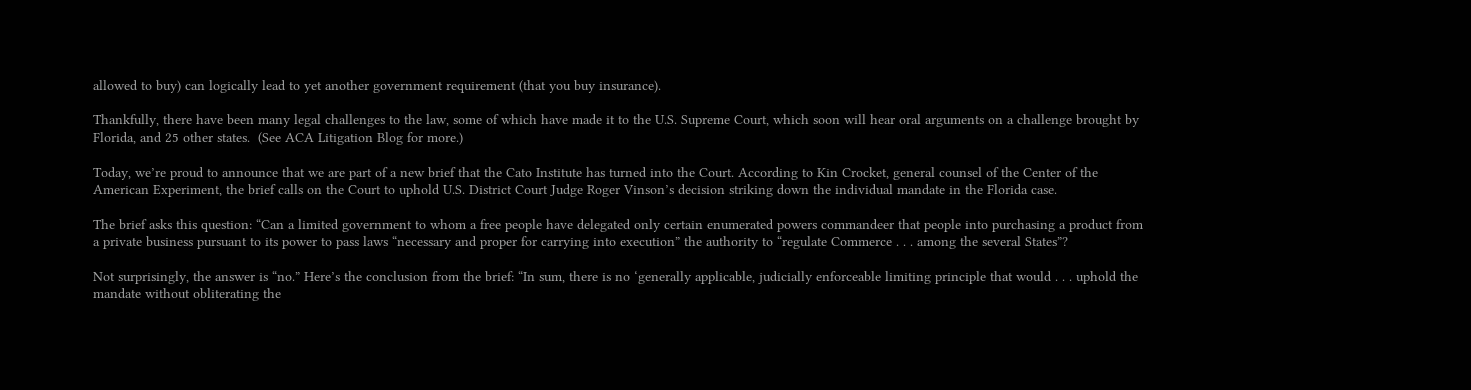allowed to buy) can logically lead to yet another government requirement (that you buy insurance).

Thankfully, there have been many legal challenges to the law, some of which have made it to the U.S. Supreme Court, which soon will hear oral arguments on a challenge brought by Florida, and 25 other states.  (See ACA Litigation Blog for more.)

Today, we’re proud to announce that we are part of a new brief that the Cato Institute has turned into the Court. According to Kin Crocket, general counsel of the Center of the American Experiment, the brief calls on the Court to uphold U.S. District Court Judge Roger Vinson’s decision striking down the individual mandate in the Florida case.

The brief asks this question: “Can a limited government to whom a free people have delegated only certain enumerated powers commandeer that people into purchasing a product from a private business pursuant to its power to pass laws “necessary and proper for carrying into execution” the authority to “regulate Commerce . . . among the several States”?

Not surprisingly, the answer is “no.” Here’s the conclusion from the brief: “In sum, there is no ‘generally applicable, judicially enforceable limiting principle that would . . . uphold the mandate without obliterating the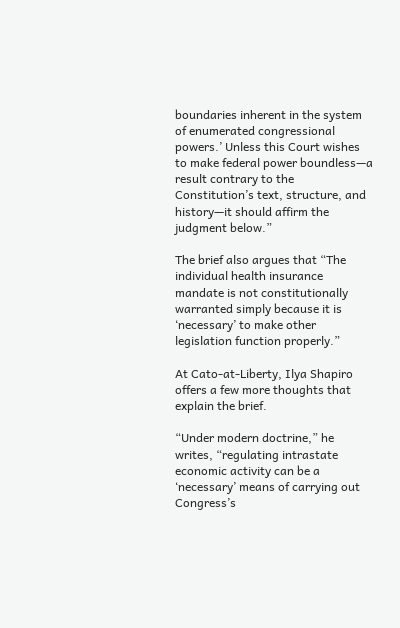boundaries inherent in the system of enumerated congressional powers.’ Unless this Court wishes to make federal power boundless—a result contrary to the Constitution’s text, structure, and history—it should affirm the judgment below.”

The brief also argues that “The individual health insurance mandate is not constitutionally warranted simply because it is ‘necessary’ to make other legislation function properly.”

At Cato-at-Liberty, Ilya Shapiro offers a few more thoughts that explain the brief.

“Under modern doctrine,” he writes, “regulating intrastate economic activity can be a ‘necessary’ means of carrying out Congress’s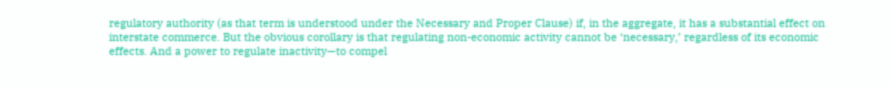regulatory authority (as that term is understood under the Necessary and Proper Clause) if, in the aggregate, it has a substantial effect on interstate commerce. But the obvious corollary is that regulating non-economic activity cannot be ‘necessary,’ regardless of its economic effects. And a power to regulate inactivity—to compel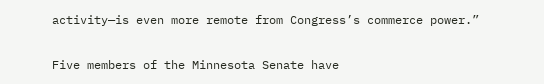activity—is even more remote from Congress’s commerce power.”

Five members of the Minnesota Senate have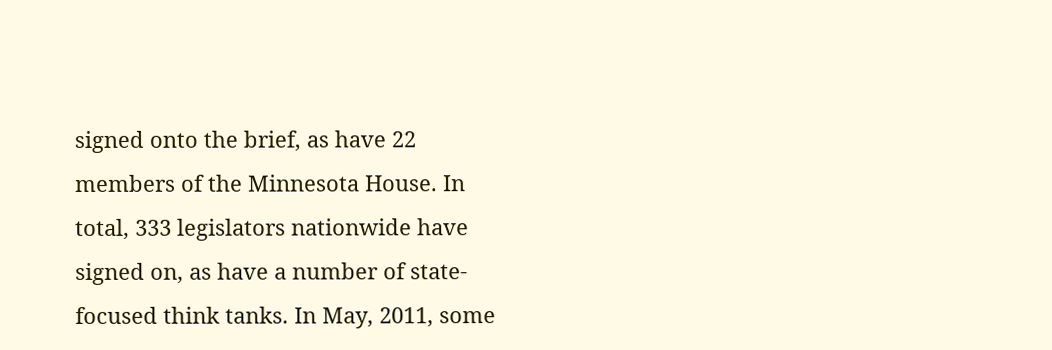signed onto the brief, as have 22 members of the Minnesota House. In total, 333 legislators nationwide have signed on, as have a number of state-focused think tanks. In May, 2011, some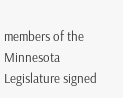members of the Minnesota Legislature signed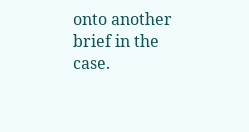onto another brief in the case.